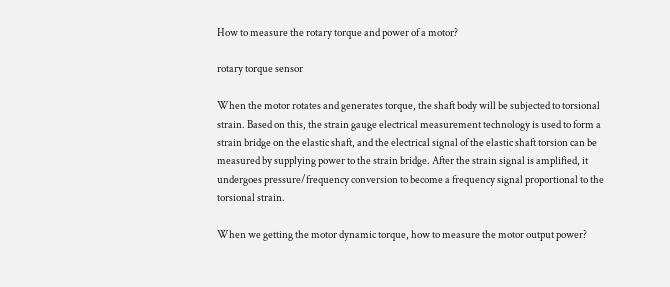How to measure the rotary torque and power of a motor?

rotary torque sensor

When the motor rotates and generates torque, the shaft body will be subjected to torsional strain. Based on this, the strain gauge electrical measurement technology is used to form a strain bridge on the elastic shaft, and the electrical signal of the elastic shaft torsion can be measured by supplying power to the strain bridge. After the strain signal is amplified, it undergoes pressure/frequency conversion to become a frequency signal proportional to the torsional strain.

When we getting the motor dynamic torque, how to measure the motor output power?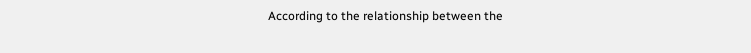According to the relationship between the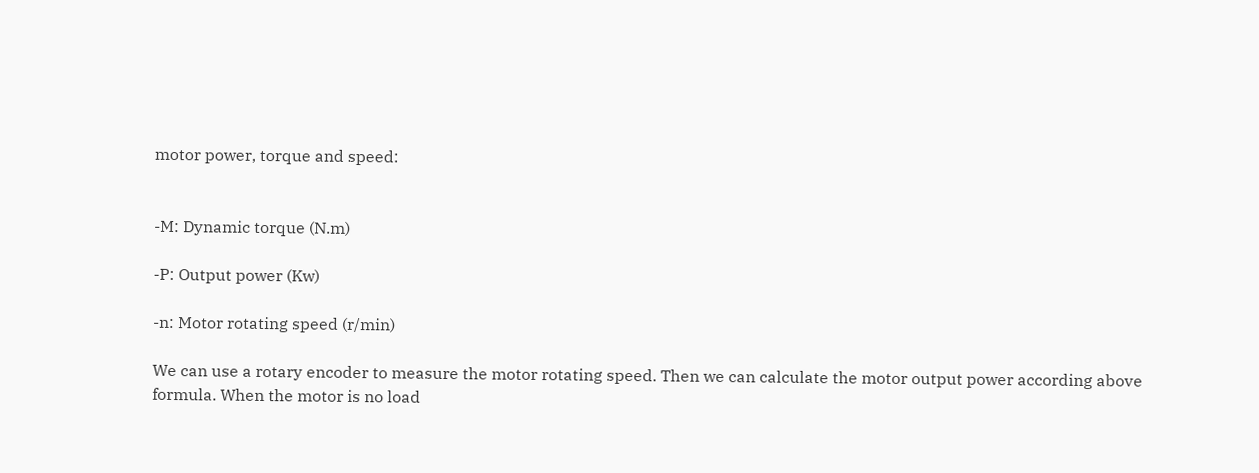motor power, torque and speed:


-M: Dynamic torque (N.m)

-P: Output power (Kw)

-n: Motor rotating speed (r/min)

We can use a rotary encoder to measure the motor rotating speed. Then we can calculate the motor output power according above formula. When the motor is no load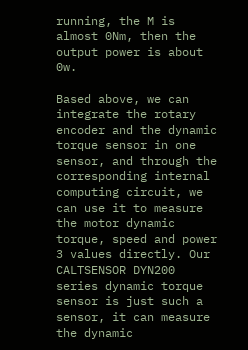running, the M is almost 0Nm, then the output power is about 0w.

Based above, we can integrate the rotary encoder and the dynamic torque sensor in one sensor, and through the corresponding internal computing circuit, we can use it to measure the motor dynamic torque, speed and power 3 values directly. Our CALTSENSOR DYN200 series dynamic torque sensor is just such a sensor, it can measure the dynamic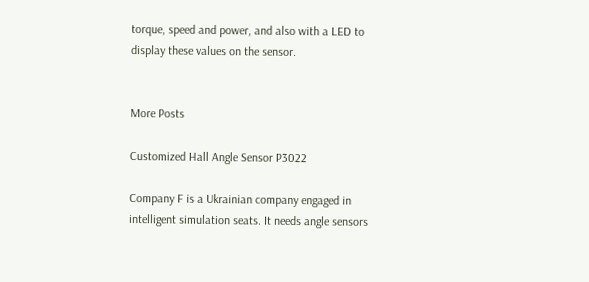torque, speed and power, and also with a LED to display these values on the sensor.


More Posts

Customized Hall Angle Sensor P3022

Company F is a Ukrainian company engaged in intelligent simulation seats. It needs angle sensors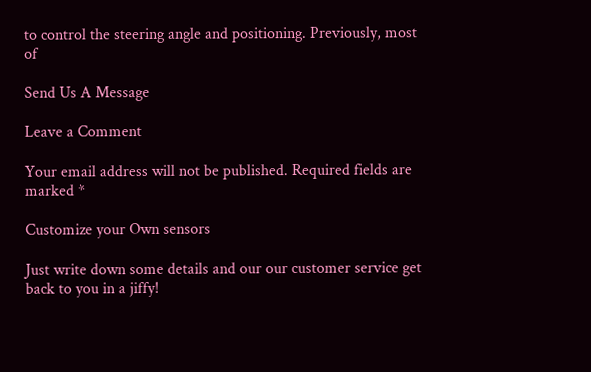to control the steering angle and positioning. Previously, most of

Send Us A Message

Leave a Comment

Your email address will not be published. Required fields are marked *

Customize your Own sensors

Just write down some details and our our customer service get back to you in a jiffy!